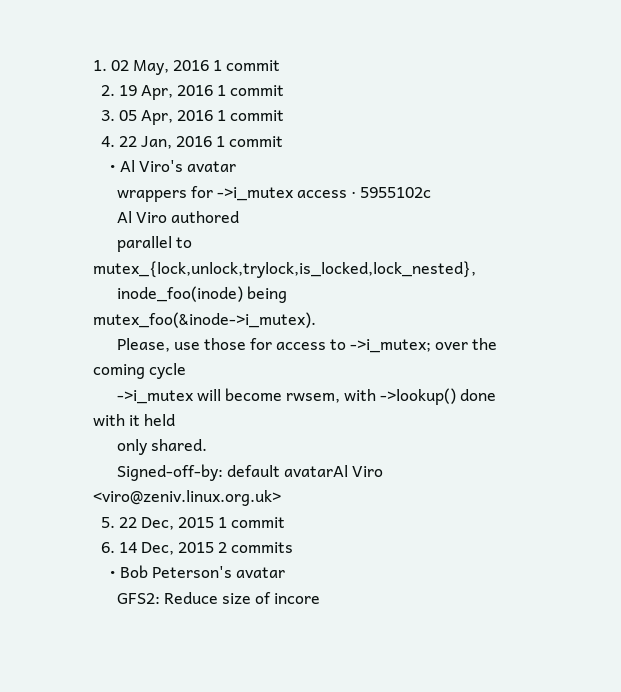1. 02 May, 2016 1 commit
  2. 19 Apr, 2016 1 commit
  3. 05 Apr, 2016 1 commit
  4. 22 Jan, 2016 1 commit
    • Al Viro's avatar
      wrappers for ->i_mutex access · 5955102c
      Al Viro authored
      parallel to mutex_{lock,unlock,trylock,is_locked,lock_nested},
      inode_foo(inode) being mutex_foo(&inode->i_mutex).
      Please, use those for access to ->i_mutex; over the coming cycle
      ->i_mutex will become rwsem, with ->lookup() done with it held
      only shared.
      Signed-off-by: default avatarAl Viro <viro@zeniv.linux.org.uk>
  5. 22 Dec, 2015 1 commit
  6. 14 Dec, 2015 2 commits
    • Bob Peterson's avatar
      GFS2: Reduce size of incore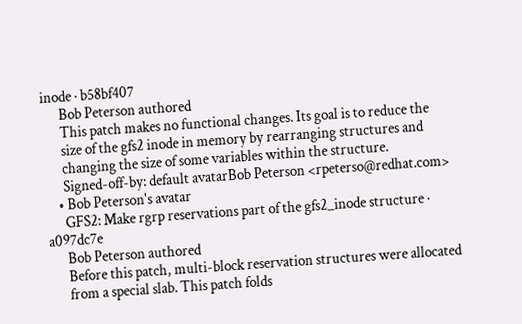inode · b58bf407
      Bob Peterson authored
      This patch makes no functional changes. Its goal is to reduce the
      size of the gfs2 inode in memory by rearranging structures and
      changing the size of some variables within the structure.
      Signed-off-by: default avatarBob Peterson <rpeterso@redhat.com>
    • Bob Peterson's avatar
      GFS2: Make rgrp reservations part of the gfs2_inode structure · a097dc7e
      Bob Peterson authored
      Before this patch, multi-block reservation structures were allocated
      from a special slab. This patch folds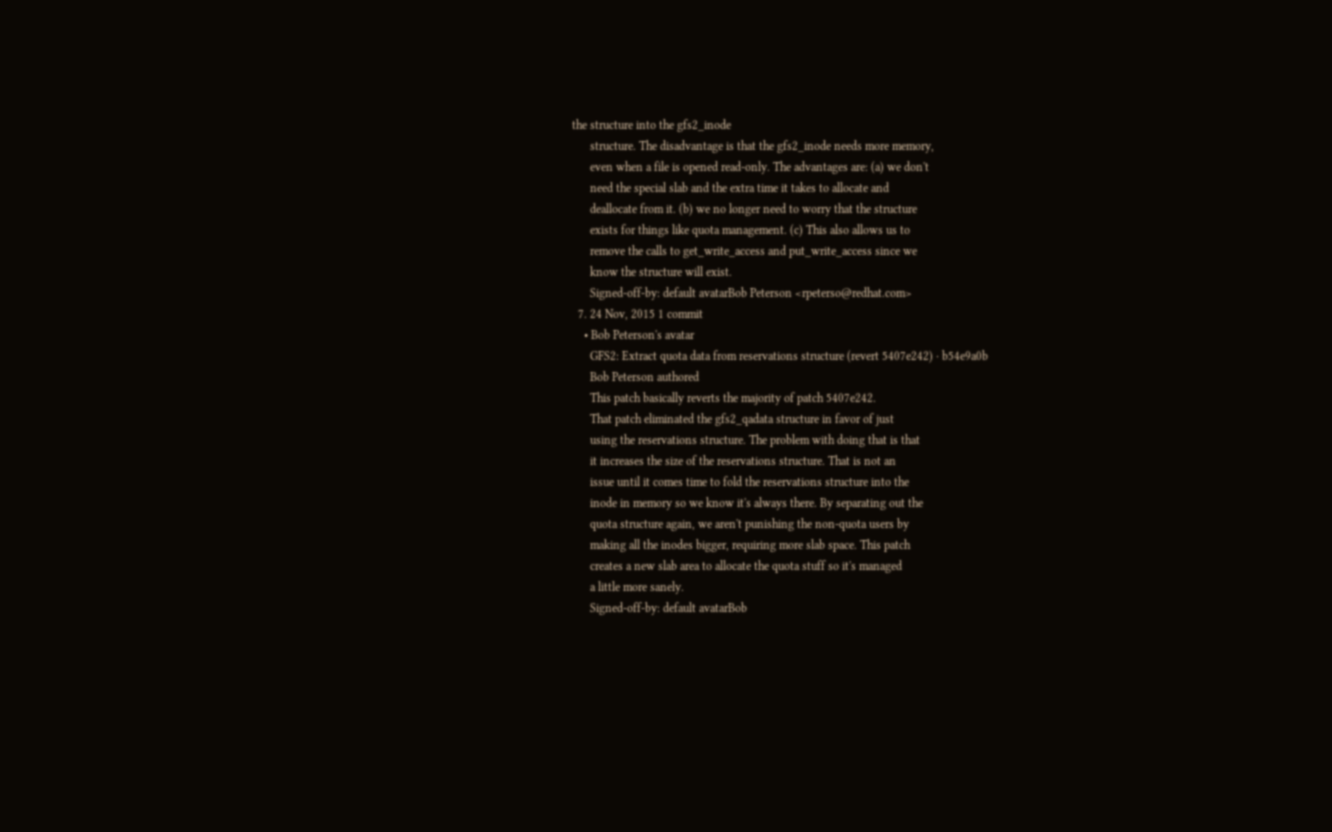the structure into the gfs2_inode
      structure. The disadvantage is that the gfs2_inode needs more memory,
      even when a file is opened read-only. The advantages are: (a) we don't
      need the special slab and the extra time it takes to allocate and
      deallocate from it. (b) we no longer need to worry that the structure
      exists for things like quota management. (c) This also allows us to
      remove the calls to get_write_access and put_write_access since we
      know the structure will exist.
      Signed-off-by: default avatarBob Peterson <rpeterso@redhat.com>
  7. 24 Nov, 2015 1 commit
    • Bob Peterson's avatar
      GFS2: Extract quota data from reservations structure (revert 5407e242) · b54e9a0b
      Bob Peterson authored
      This patch basically reverts the majority of patch 5407e242.
      That patch eliminated the gfs2_qadata structure in favor of just
      using the reservations structure. The problem with doing that is that
      it increases the size of the reservations structure. That is not an
      issue until it comes time to fold the reservations structure into the
      inode in memory so we know it's always there. By separating out the
      quota structure again, we aren't punishing the non-quota users by
      making all the inodes bigger, requiring more slab space. This patch
      creates a new slab area to allocate the quota stuff so it's managed
      a little more sanely.
      Signed-off-by: default avatarBob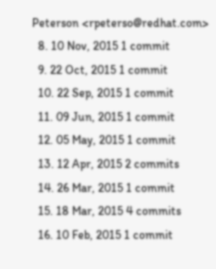Peterson <rpeterso@redhat.com>
  8. 10 Nov, 2015 1 commit
  9. 22 Oct, 2015 1 commit
  10. 22 Sep, 2015 1 commit
  11. 09 Jun, 2015 1 commit
  12. 05 May, 2015 1 commit
  13. 12 Apr, 2015 2 commits
  14. 26 Mar, 2015 1 commit
  15. 18 Mar, 2015 4 commits
  16. 10 Feb, 2015 1 commit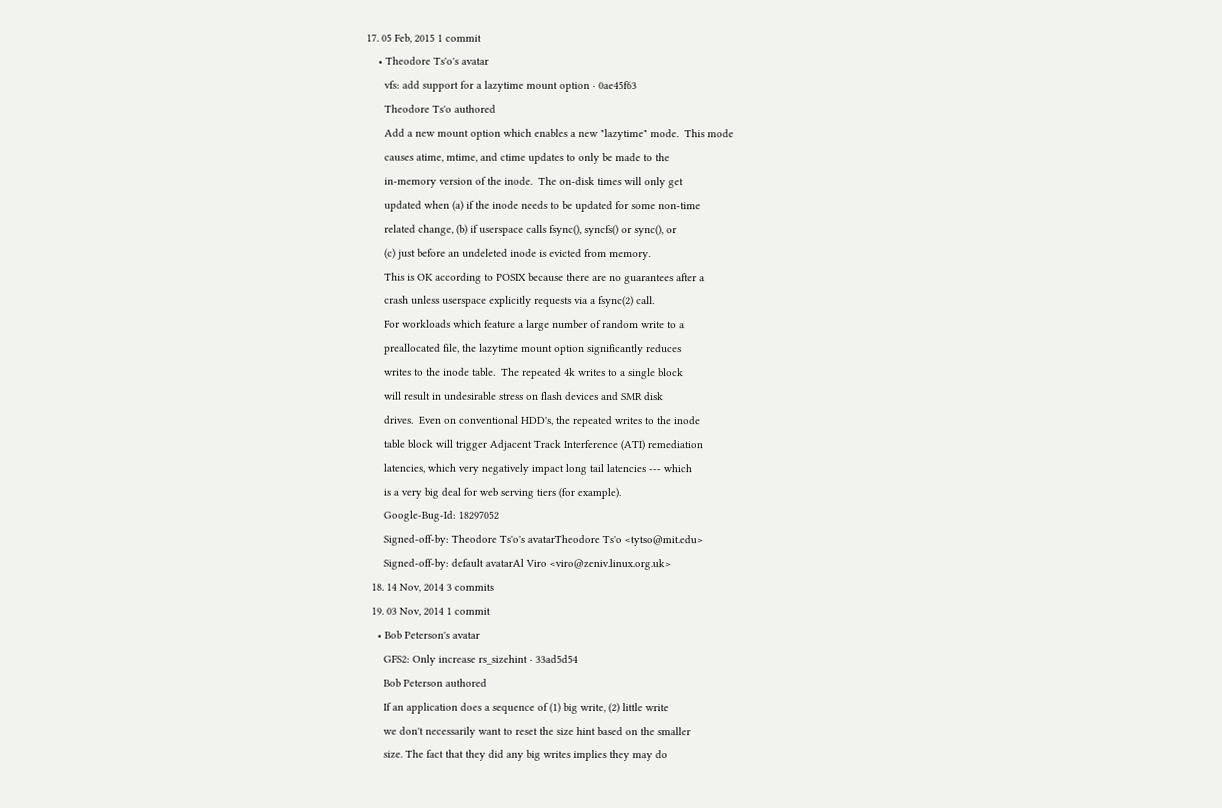17. 05 Feb, 2015 1 commit
    • Theodore Ts'o's avatar
      vfs: add support for a lazytime mount option · 0ae45f63
      Theodore Ts'o authored
      Add a new mount option which enables a new "lazytime" mode.  This mode
      causes atime, mtime, and ctime updates to only be made to the
      in-memory version of the inode.  The on-disk times will only get
      updated when (a) if the inode needs to be updated for some non-time
      related change, (b) if userspace calls fsync(), syncfs() or sync(), or
      (c) just before an undeleted inode is evicted from memory.
      This is OK according to POSIX because there are no guarantees after a
      crash unless userspace explicitly requests via a fsync(2) call.
      For workloads which feature a large number of random write to a
      preallocated file, the lazytime mount option significantly reduces
      writes to the inode table.  The repeated 4k writes to a single block
      will result in undesirable stress on flash devices and SMR disk
      drives.  Even on conventional HDD's, the repeated writes to the inode
      table block will trigger Adjacent Track Interference (ATI) remediation
      latencies, which very negatively impact long tail latencies --- which
      is a very big deal for web serving tiers (for example).
      Google-Bug-Id: 18297052
      Signed-off-by: Theodore Ts'o's avatarTheodore Ts'o <tytso@mit.edu>
      Signed-off-by: default avatarAl Viro <viro@zeniv.linux.org.uk>
  18. 14 Nov, 2014 3 commits
  19. 03 Nov, 2014 1 commit
    • Bob Peterson's avatar
      GFS2: Only increase rs_sizehint · 33ad5d54
      Bob Peterson authored
      If an application does a sequence of (1) big write, (2) little write
      we don't necessarily want to reset the size hint based on the smaller
      size. The fact that they did any big writes implies they may do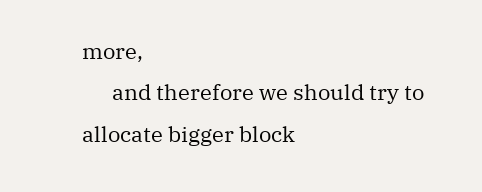more,
      and therefore we should try to allocate bigger block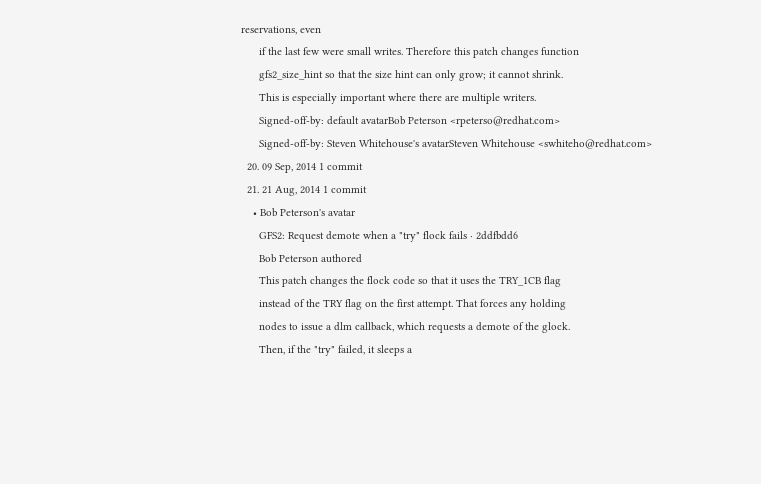reservations, even
      if the last few were small writes. Therefore this patch changes function
      gfs2_size_hint so that the size hint can only grow; it cannot shrink.
      This is especially important where there are multiple writers.
      Signed-off-by: default avatarBob Peterson <rpeterso@redhat.com>
      Signed-off-by: Steven Whitehouse's avatarSteven Whitehouse <swhiteho@redhat.com>
  20. 09 Sep, 2014 1 commit
  21. 21 Aug, 2014 1 commit
    • Bob Peterson's avatar
      GFS2: Request demote when a "try" flock fails · 2ddfbdd6
      Bob Peterson authored
      This patch changes the flock code so that it uses the TRY_1CB flag
      instead of the TRY flag on the first attempt. That forces any holding
      nodes to issue a dlm callback, which requests a demote of the glock.
      Then, if the "try" failed, it sleeps a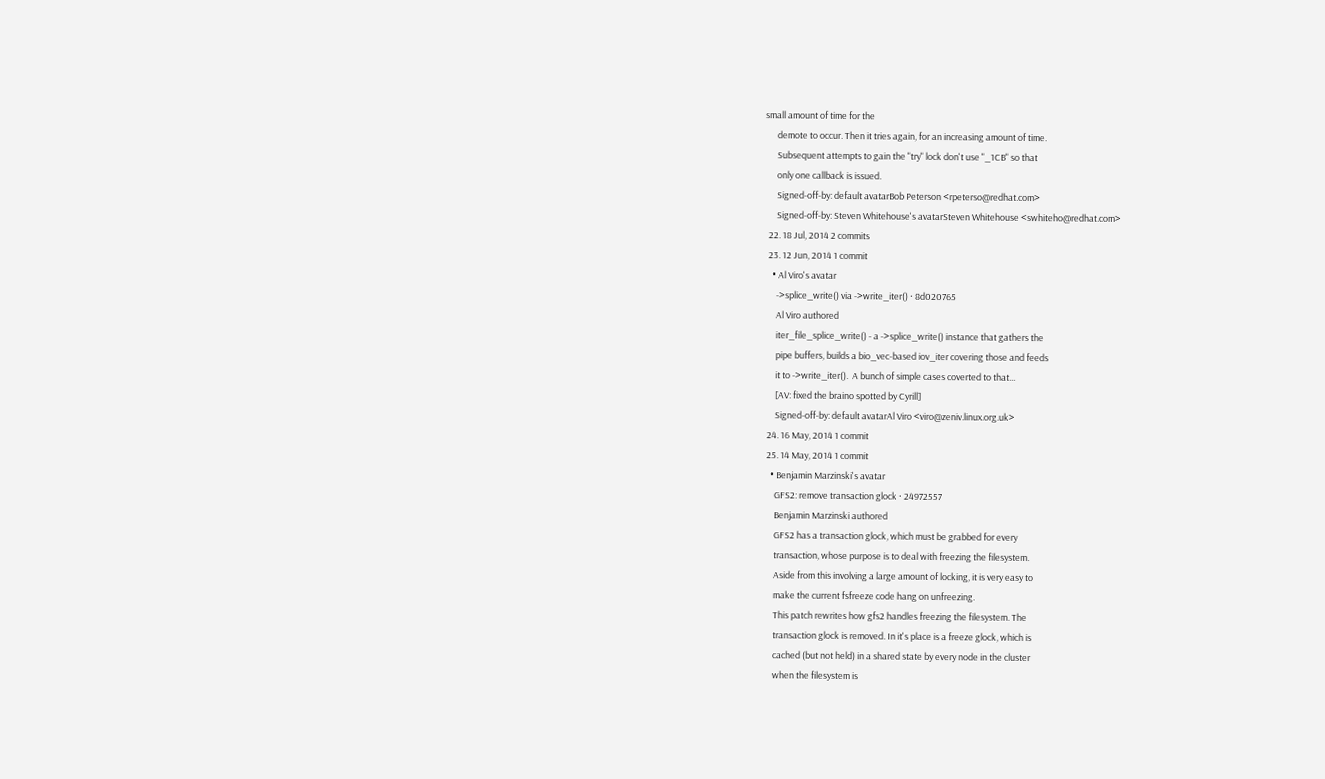small amount of time for the
      demote to occur. Then it tries again, for an increasing amount of time.
      Subsequent attempts to gain the "try" lock don't use "_1CB" so that
      only one callback is issued.
      Signed-off-by: default avatarBob Peterson <rpeterso@redhat.com>
      Signed-off-by: Steven Whitehouse's avatarSteven Whitehouse <swhiteho@redhat.com>
  22. 18 Jul, 2014 2 commits
  23. 12 Jun, 2014 1 commit
    • Al Viro's avatar
      ->splice_write() via ->write_iter() · 8d020765
      Al Viro authored
      iter_file_splice_write() - a ->splice_write() instance that gathers the
      pipe buffers, builds a bio_vec-based iov_iter covering those and feeds
      it to ->write_iter().  A bunch of simple cases coverted to that...
      [AV: fixed the braino spotted by Cyrill]
      Signed-off-by: default avatarAl Viro <viro@zeniv.linux.org.uk>
  24. 16 May, 2014 1 commit
  25. 14 May, 2014 1 commit
    • Benjamin Marzinski's avatar
      GFS2: remove transaction glock · 24972557
      Benjamin Marzinski authored
      GFS2 has a transaction glock, which must be grabbed for every
      transaction, whose purpose is to deal with freezing the filesystem.
      Aside from this involving a large amount of locking, it is very easy to
      make the current fsfreeze code hang on unfreezing.
      This patch rewrites how gfs2 handles freezing the filesystem. The
      transaction glock is removed. In it's place is a freeze glock, which is
      cached (but not held) in a shared state by every node in the cluster
      when the filesystem is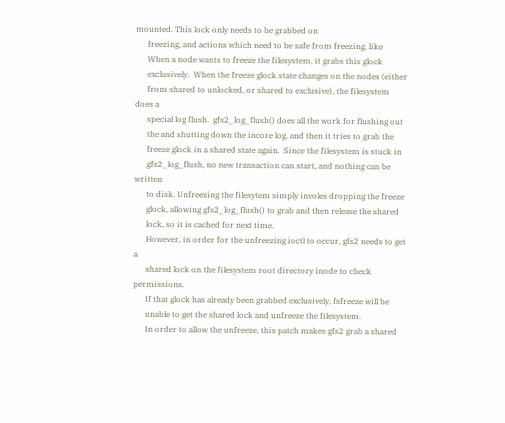mounted. This lock only needs to be grabbed on
      freezing, and actions which need to be safe from freezing, like
      When a node wants to freeze the filesystem, it grabs this glock
      exclusively.  When the freeze glock state changes on the nodes (either
      from shared to unlocked, or shared to exclusive), the filesystem does a
      special log flush.  gfs2_log_flush() does all the work for flushing out
      the and shutting down the incore log, and then it tries to grab the
      freeze glock in a shared state again.  Since the filesystem is stuck in
      gfs2_log_flush, no new transaction can start, and nothing can be written
      to disk. Unfreezing the filesytem simply involes dropping the freeze
      glock, allowing gfs2_log_flush() to grab and then release the shared
      lock, so it is cached for next time.
      However, in order for the unfreezing ioctl to occur, gfs2 needs to get a
      shared lock on the filesystem root directory inode to check permissions.
      If that glock has already been grabbed exclusively, fsfreeze will be
      unable to get the shared lock and unfreeze the filesystem.
      In order to allow the unfreeze, this patch makes gfs2 grab a shared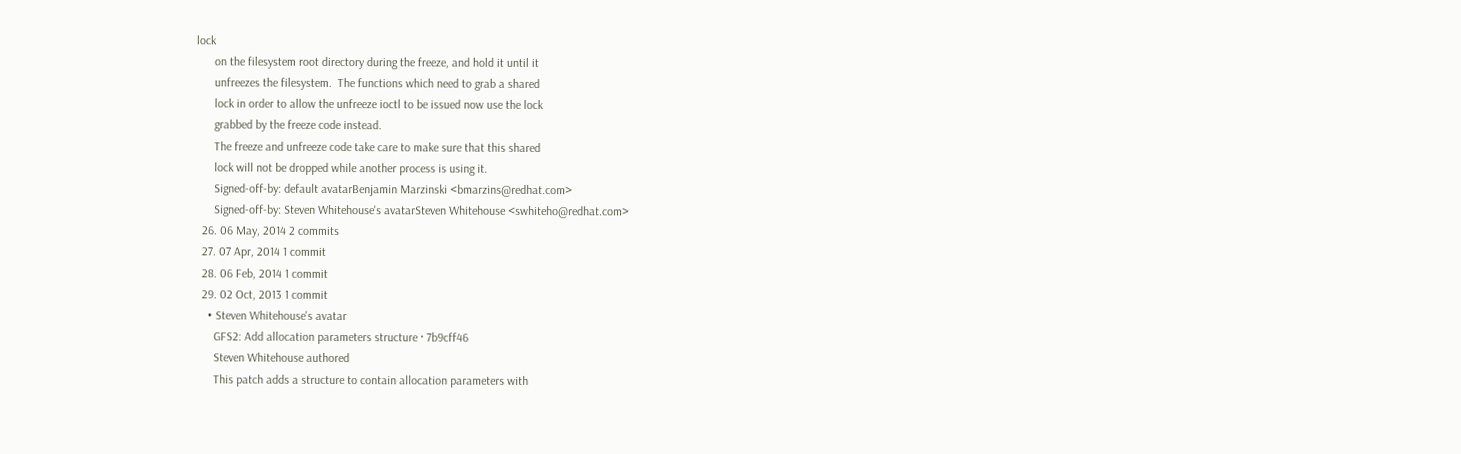lock
      on the filesystem root directory during the freeze, and hold it until it
      unfreezes the filesystem.  The functions which need to grab a shared
      lock in order to allow the unfreeze ioctl to be issued now use the lock
      grabbed by the freeze code instead.
      The freeze and unfreeze code take care to make sure that this shared
      lock will not be dropped while another process is using it.
      Signed-off-by: default avatarBenjamin Marzinski <bmarzins@redhat.com>
      Signed-off-by: Steven Whitehouse's avatarSteven Whitehouse <swhiteho@redhat.com>
  26. 06 May, 2014 2 commits
  27. 07 Apr, 2014 1 commit
  28. 06 Feb, 2014 1 commit
  29. 02 Oct, 2013 1 commit
    • Steven Whitehouse's avatar
      GFS2: Add allocation parameters structure · 7b9cff46
      Steven Whitehouse authored
      This patch adds a structure to contain allocation parameters with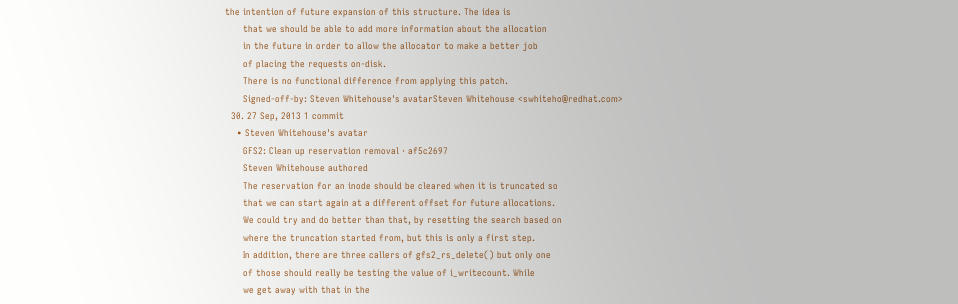the intention of future expansion of this structure. The idea is
      that we should be able to add more information about the allocation
      in the future in order to allow the allocator to make a better job
      of placing the requests on-disk.
      There is no functional difference from applying this patch.
      Signed-off-by: Steven Whitehouse's avatarSteven Whitehouse <swhiteho@redhat.com>
  30. 27 Sep, 2013 1 commit
    • Steven Whitehouse's avatar
      GFS2: Clean up reservation removal · af5c2697
      Steven Whitehouse authored
      The reservation for an inode should be cleared when it is truncated so
      that we can start again at a different offset for future allocations.
      We could try and do better than that, by resetting the search based on
      where the truncation started from, but this is only a first step.
      In addition, there are three callers of gfs2_rs_delete() but only one
      of those should really be testing the value of i_writecount. While
      we get away with that in the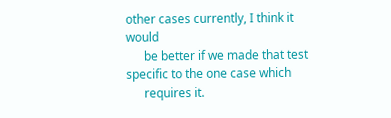other cases currently, I think it would
      be better if we made that test specific to the one case which
      requires it.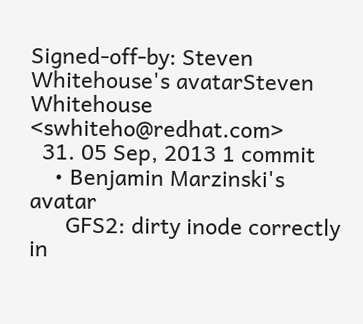Signed-off-by: Steven Whitehouse's avatarSteven Whitehouse <swhiteho@redhat.com>
  31. 05 Sep, 2013 1 commit
    • Benjamin Marzinski's avatar
      GFS2: dirty inode correctly in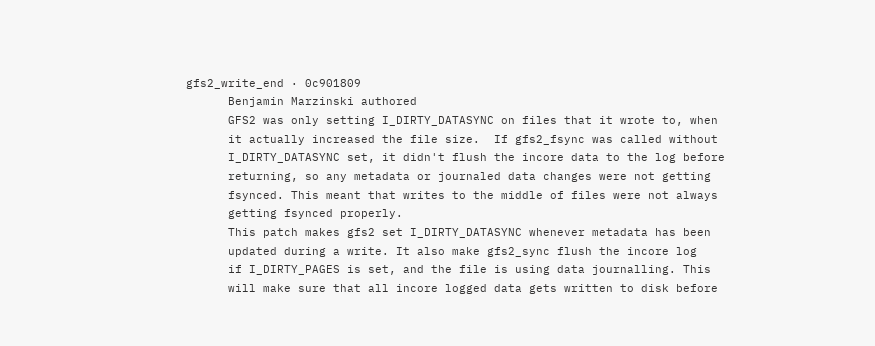gfs2_write_end · 0c901809
      Benjamin Marzinski authored
      GFS2 was only setting I_DIRTY_DATASYNC on files that it wrote to, when
      it actually increased the file size.  If gfs2_fsync was called without
      I_DIRTY_DATASYNC set, it didn't flush the incore data to the log before
      returning, so any metadata or journaled data changes were not getting
      fsynced. This meant that writes to the middle of files were not always
      getting fsynced properly.
      This patch makes gfs2 set I_DIRTY_DATASYNC whenever metadata has been
      updated during a write. It also make gfs2_sync flush the incore log
      if I_DIRTY_PAGES is set, and the file is using data journalling. This
      will make sure that all incore logged data gets written to disk before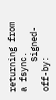returning from a fsync.
      Signed-off-by: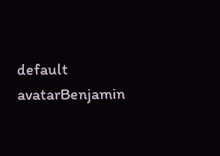default avatarBenjamin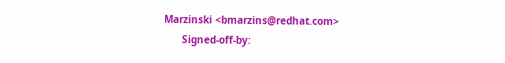Marzinski <bmarzins@redhat.com>
      Signed-off-by: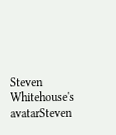Steven Whitehouse's avatarSteven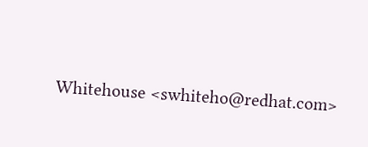Whitehouse <swhiteho@redhat.com>